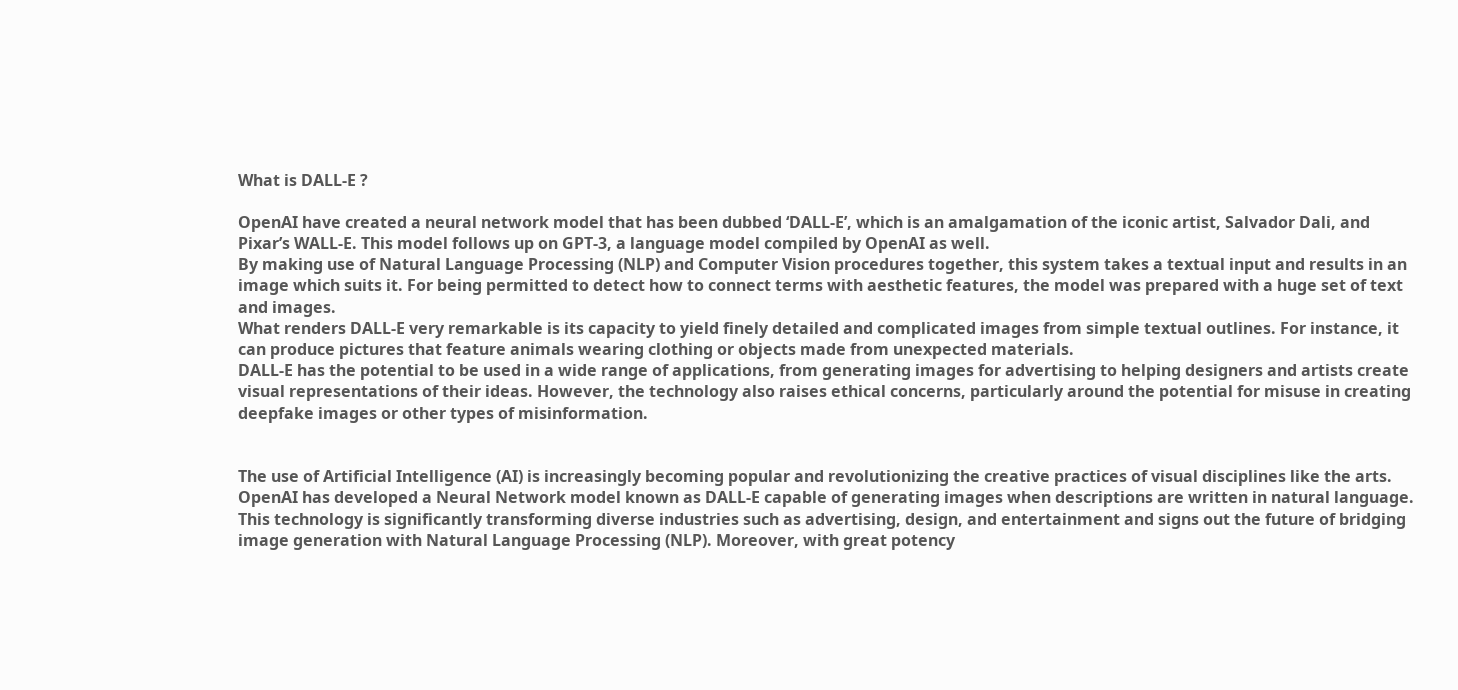What is DALL-E ?

OpenAI have created a neural network model that has been dubbed ‘DALL-E’, which is an amalgamation of the iconic artist, Salvador Dali, and Pixar’s WALL-E. This model follows up on GPT-3, a language model compiled by OpenAI as well.
By making use of Natural Language Processing (NLP) and Computer Vision procedures together, this system takes a textual input and results in an image which suits it. For being permitted to detect how to connect terms with aesthetic features, the model was prepared with a huge set of text and images.
What renders DALL-E very remarkable is its capacity to yield finely detailed and complicated images from simple textual outlines. For instance, it can produce pictures that feature animals wearing clothing or objects made from unexpected materials.
DALL-E has the potential to be used in a wide range of applications, from generating images for advertising to helping designers and artists create visual representations of their ideas. However, the technology also raises ethical concerns, particularly around the potential for misuse in creating deepfake images or other types of misinformation.


The use of Artificial Intelligence (AI) is increasingly becoming popular and revolutionizing the creative practices of visual disciplines like the arts. OpenAI has developed a Neural Network model known as DALL-E capable of generating images when descriptions are written in natural language. This technology is significantly transforming diverse industries such as advertising, design, and entertainment and signs out the future of bridging image generation with Natural Language Processing (NLP). Moreover, with great potency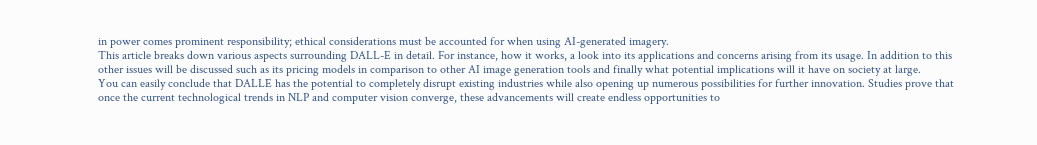in power comes prominent responsibility; ethical considerations must be accounted for when using AI-generated imagery.
This article breaks down various aspects surrounding DALL-E in detail. For instance, how it works, a look into its applications and concerns arising from its usage. In addition to this other issues will be discussed such as its pricing models in comparison to other AI image generation tools and finally what potential implications will it have on society at large.
You can easily conclude that DALLE has the potential to completely disrupt existing industries while also opening up numerous possibilities for further innovation. Studies prove that once the current technological trends in NLP and computer vision converge, these advancements will create endless opportunities to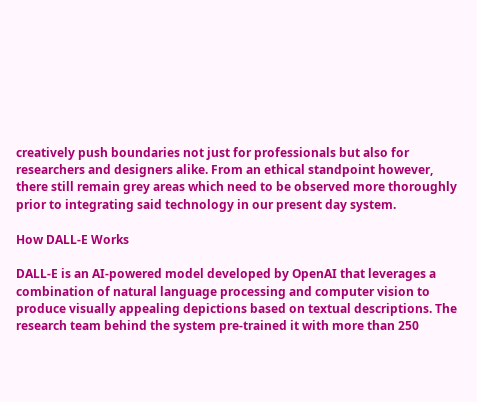creatively push boundaries not just for professionals but also for researchers and designers alike. From an ethical standpoint however, there still remain grey areas which need to be observed more thoroughly prior to integrating said technology in our present day system.

How DALL-E Works

DALL-E is an AI-powered model developed by OpenAI that leverages a combination of natural language processing and computer vision to produce visually appealing depictions based on textual descriptions. The research team behind the system pre-trained it with more than 250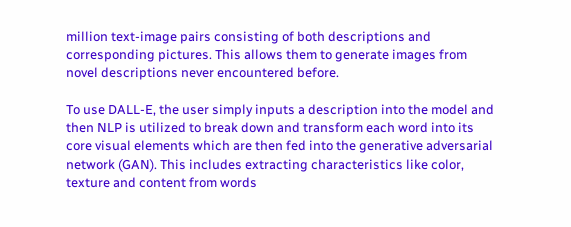million text-image pairs consisting of both descriptions and corresponding pictures. This allows them to generate images from novel descriptions never encountered before.

To use DALL-E, the user simply inputs a description into the model and then NLP is utilized to break down and transform each word into its core visual elements which are then fed into the generative adversarial network (GAN). This includes extracting characteristics like color, texture and content from words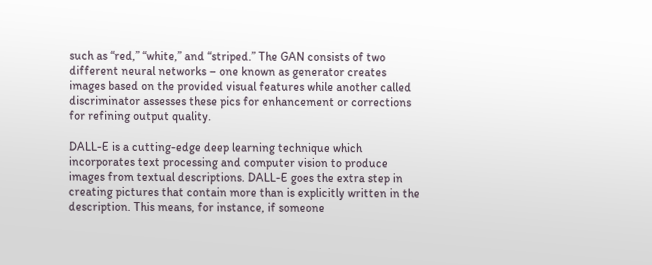such as “red,” “white,” and “striped.” The GAN consists of two different neural networks – one known as generator creates images based on the provided visual features while another called discriminator assesses these pics for enhancement or corrections for refining output quality.

DALL-E is a cutting-edge deep learning technique which incorporates text processing and computer vision to produce images from textual descriptions. DALL-E goes the extra step in creating pictures that contain more than is explicitly written in the description. This means, for instance, if someone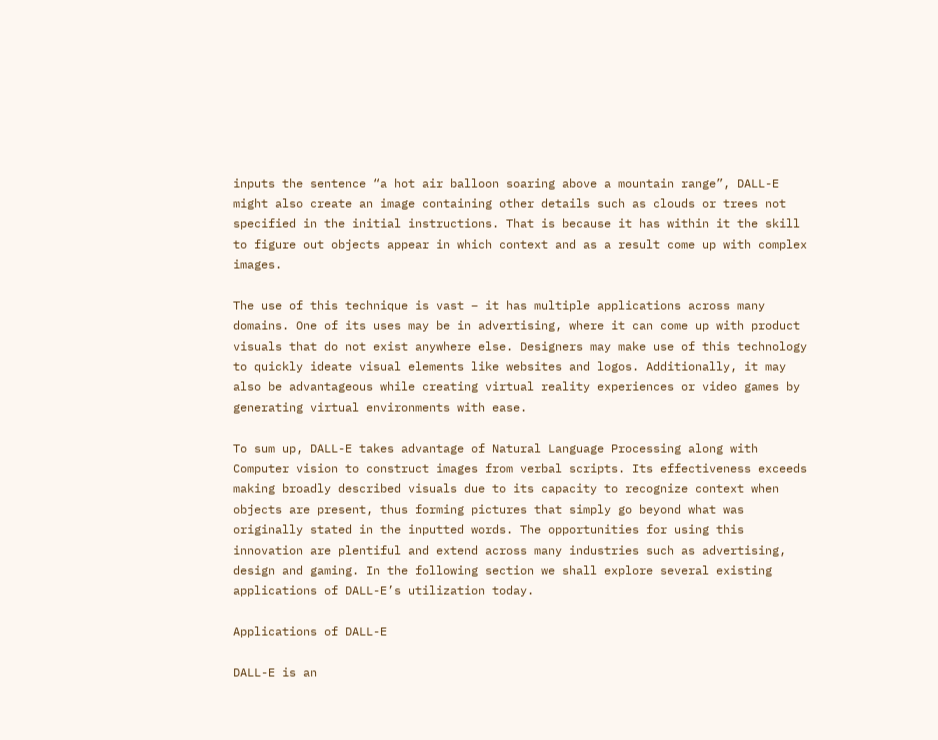inputs the sentence “a hot air balloon soaring above a mountain range”, DALL-E might also create an image containing other details such as clouds or trees not specified in the initial instructions. That is because it has within it the skill to figure out objects appear in which context and as a result come up with complex images.

The use of this technique is vast – it has multiple applications across many domains. One of its uses may be in advertising, where it can come up with product visuals that do not exist anywhere else. Designers may make use of this technology to quickly ideate visual elements like websites and logos. Additionally, it may also be advantageous while creating virtual reality experiences or video games by generating virtual environments with ease.

To sum up, DALL-E takes advantage of Natural Language Processing along with Computer vision to construct images from verbal scripts. Its effectiveness exceeds making broadly described visuals due to its capacity to recognize context when objects are present, thus forming pictures that simply go beyond what was originally stated in the inputted words. The opportunities for using this innovation are plentiful and extend across many industries such as advertising, design and gaming. In the following section we shall explore several existing applications of DALL-E’s utilization today.

Applications of DALL-E

DALL-E is an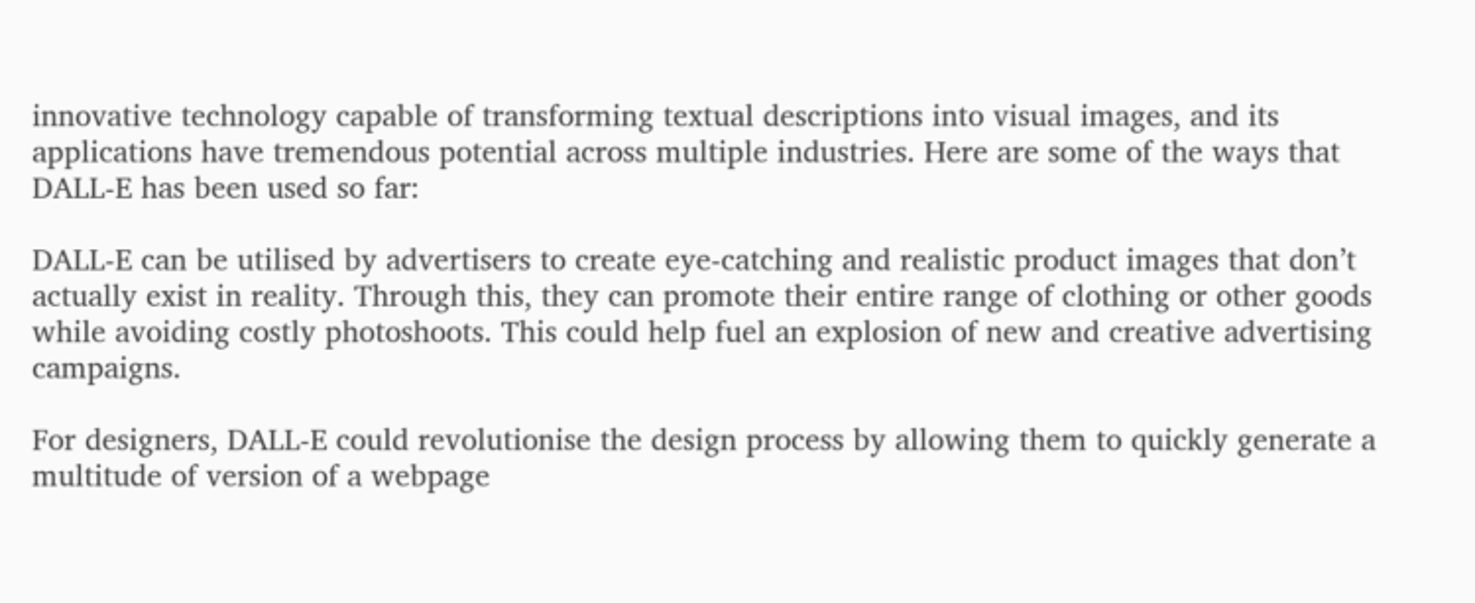innovative technology capable of transforming textual descriptions into visual images, and its applications have tremendous potential across multiple industries. Here are some of the ways that DALL-E has been used so far:

DALL-E can be utilised by advertisers to create eye-catching and realistic product images that don’t actually exist in reality. Through this, they can promote their entire range of clothing or other goods while avoiding costly photoshoots. This could help fuel an explosion of new and creative advertising campaigns.

For designers, DALL-E could revolutionise the design process by allowing them to quickly generate a multitude of version of a webpage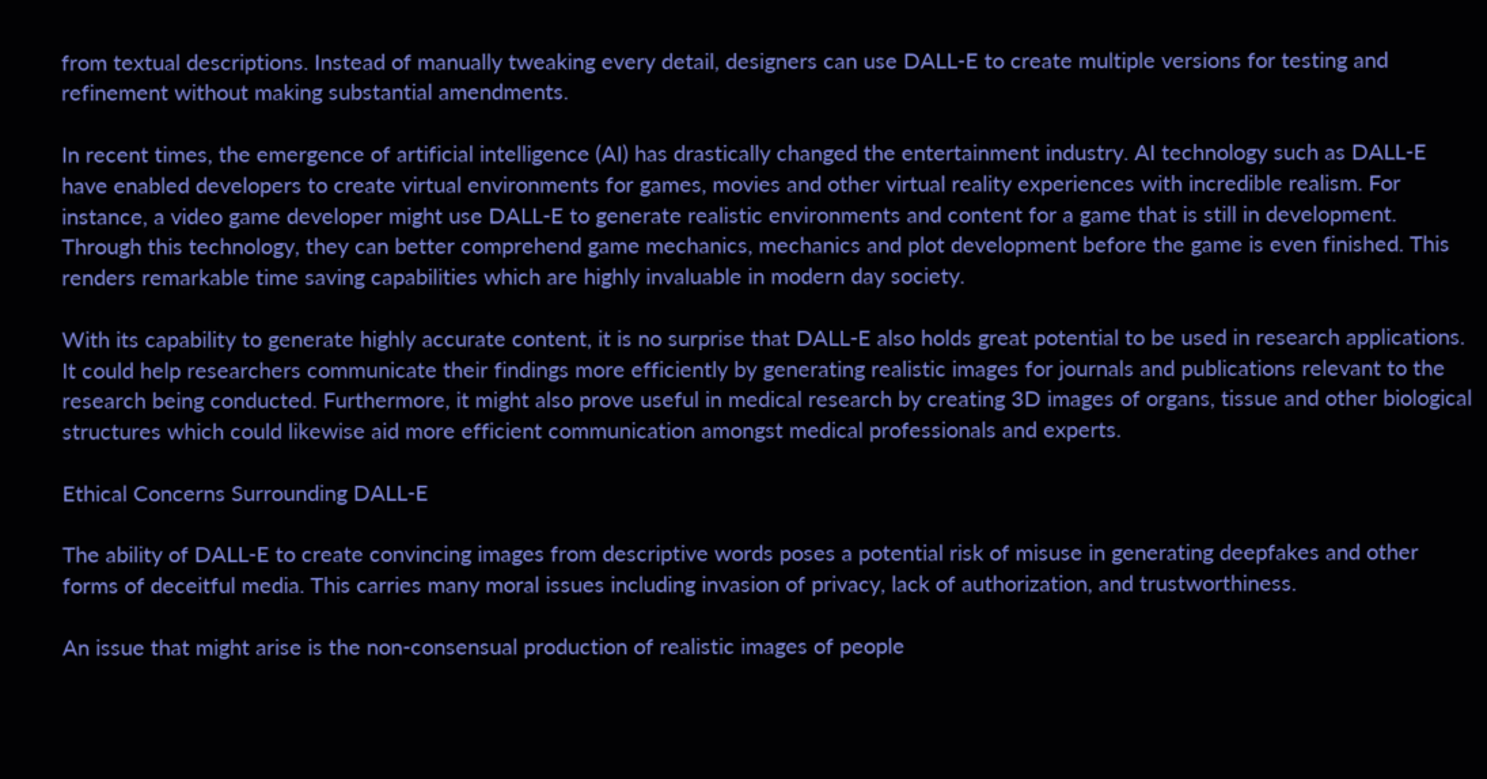from textual descriptions. Instead of manually tweaking every detail, designers can use DALL-E to create multiple versions for testing and refinement without making substantial amendments.

In recent times, the emergence of artificial intelligence (AI) has drastically changed the entertainment industry. AI technology such as DALL-E have enabled developers to create virtual environments for games, movies and other virtual reality experiences with incredible realism. For instance, a video game developer might use DALL-E to generate realistic environments and content for a game that is still in development. Through this technology, they can better comprehend game mechanics, mechanics and plot development before the game is even finished. This renders remarkable time saving capabilities which are highly invaluable in modern day society.

With its capability to generate highly accurate content, it is no surprise that DALL-E also holds great potential to be used in research applications. It could help researchers communicate their findings more efficiently by generating realistic images for journals and publications relevant to the research being conducted. Furthermore, it might also prove useful in medical research by creating 3D images of organs, tissue and other biological structures which could likewise aid more efficient communication amongst medical professionals and experts.

Ethical Concerns Surrounding DALL-E

The ability of DALL-E to create convincing images from descriptive words poses a potential risk of misuse in generating deepfakes and other forms of deceitful media. This carries many moral issues including invasion of privacy, lack of authorization, and trustworthiness.

An issue that might arise is the non-consensual production of realistic images of people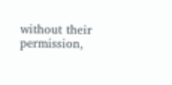without their permission,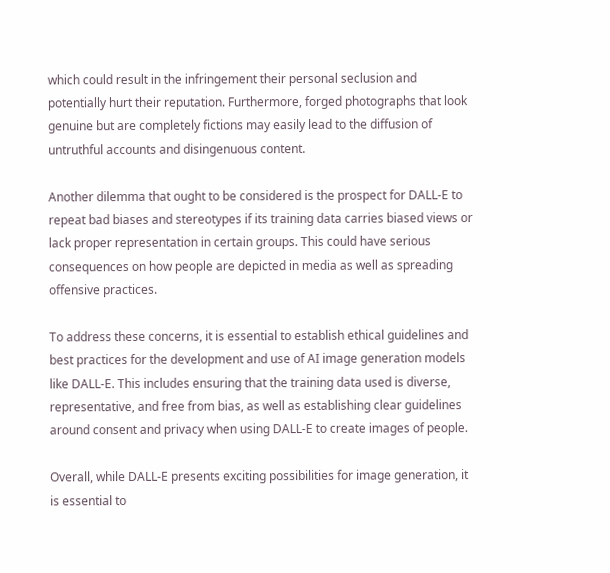which could result in the infringement their personal seclusion and potentially hurt their reputation. Furthermore, forged photographs that look genuine but are completely fictions may easily lead to the diffusion of untruthful accounts and disingenuous content.

Another dilemma that ought to be considered is the prospect for DALL-E to repeat bad biases and stereotypes if its training data carries biased views or lack proper representation in certain groups. This could have serious consequences on how people are depicted in media as well as spreading offensive practices.

To address these concerns, it is essential to establish ethical guidelines and best practices for the development and use of AI image generation models like DALL-E. This includes ensuring that the training data used is diverse, representative, and free from bias, as well as establishing clear guidelines around consent and privacy when using DALL-E to create images of people.

Overall, while DALL-E presents exciting possibilities for image generation, it is essential to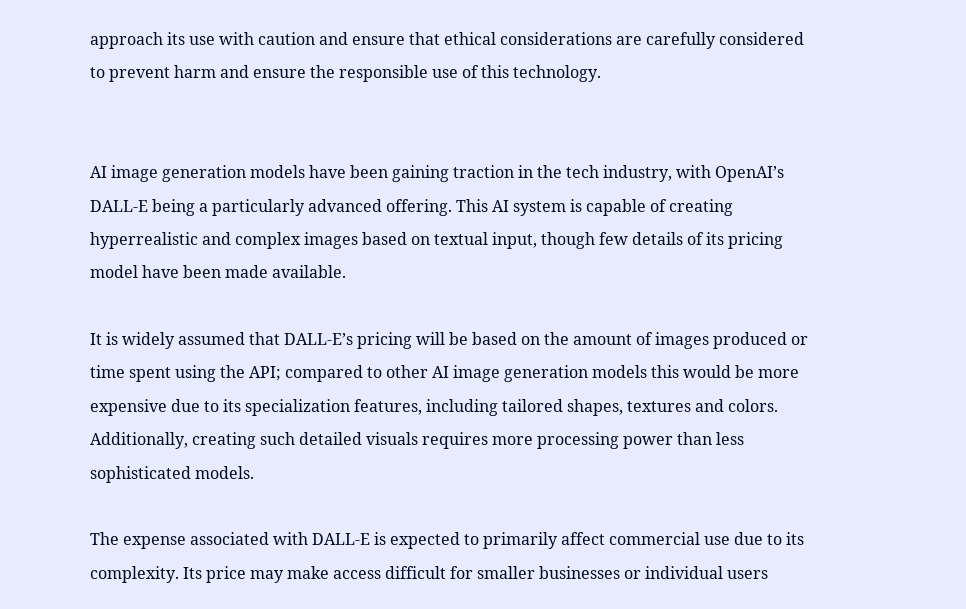approach its use with caution and ensure that ethical considerations are carefully considered to prevent harm and ensure the responsible use of this technology.


AI image generation models have been gaining traction in the tech industry, with OpenAI’s DALL-E being a particularly advanced offering. This AI system is capable of creating hyperrealistic and complex images based on textual input, though few details of its pricing model have been made available.

It is widely assumed that DALL-E’s pricing will be based on the amount of images produced or time spent using the API; compared to other AI image generation models this would be more expensive due to its specialization features, including tailored shapes, textures and colors. Additionally, creating such detailed visuals requires more processing power than less sophisticated models.

The expense associated with DALL-E is expected to primarily affect commercial use due to its complexity. Its price may make access difficult for smaller businesses or individual users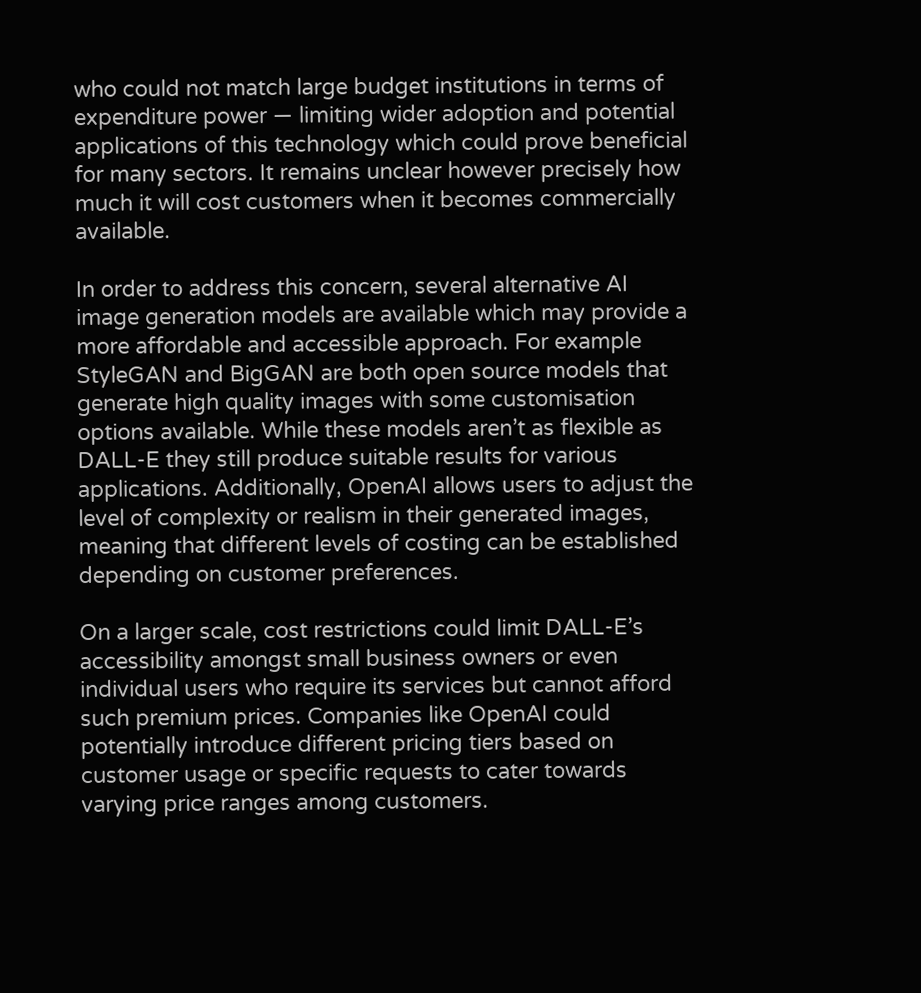who could not match large budget institutions in terms of expenditure power — limiting wider adoption and potential applications of this technology which could prove beneficial for many sectors. It remains unclear however precisely how much it will cost customers when it becomes commercially available.

In order to address this concern, several alternative AI image generation models are available which may provide a more affordable and accessible approach. For example StyleGAN and BigGAN are both open source models that generate high quality images with some customisation options available. While these models aren’t as flexible as DALL-E they still produce suitable results for various applications. Additionally, OpenAI allows users to adjust the level of complexity or realism in their generated images, meaning that different levels of costing can be established depending on customer preferences.

On a larger scale, cost restrictions could limit DALL-E’s accessibility amongst small business owners or even individual users who require its services but cannot afford such premium prices. Companies like OpenAI could potentially introduce different pricing tiers based on customer usage or specific requests to cater towards varying price ranges among customers.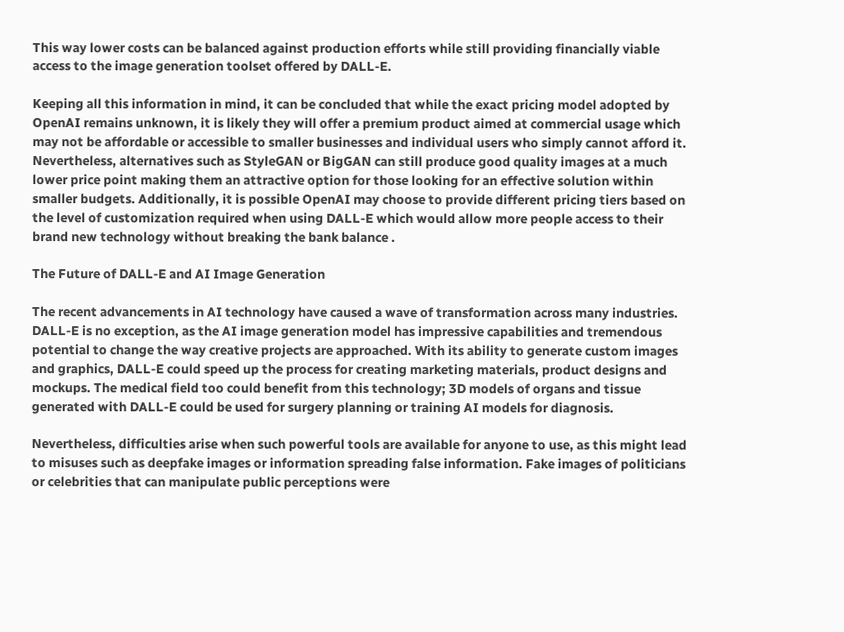This way lower costs can be balanced against production efforts while still providing financially viable access to the image generation toolset offered by DALL-E.

Keeping all this information in mind, it can be concluded that while the exact pricing model adopted by OpenAI remains unknown, it is likely they will offer a premium product aimed at commercial usage which may not be affordable or accessible to smaller businesses and individual users who simply cannot afford it. Nevertheless, alternatives such as StyleGAN or BigGAN can still produce good quality images at a much lower price point making them an attractive option for those looking for an effective solution within smaller budgets. Additionally, it is possible OpenAI may choose to provide different pricing tiers based on the level of customization required when using DALL-E which would allow more people access to their brand new technology without breaking the bank balance .

The Future of DALL-E and AI Image Generation

The recent advancements in AI technology have caused a wave of transformation across many industries. DALL-E is no exception, as the AI image generation model has impressive capabilities and tremendous potential to change the way creative projects are approached. With its ability to generate custom images and graphics, DALL-E could speed up the process for creating marketing materials, product designs and mockups. The medical field too could benefit from this technology; 3D models of organs and tissue generated with DALL-E could be used for surgery planning or training AI models for diagnosis.

Nevertheless, difficulties arise when such powerful tools are available for anyone to use, as this might lead to misuses such as deepfake images or information spreading false information. Fake images of politicians or celebrities that can manipulate public perceptions were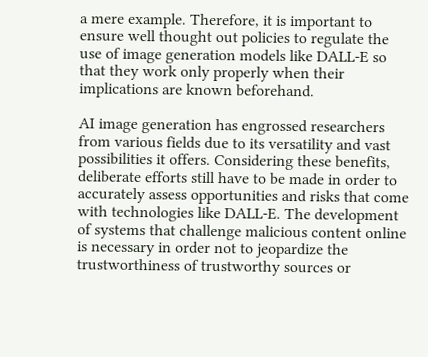a mere example. Therefore, it is important to ensure well thought out policies to regulate the use of image generation models like DALL-E so that they work only properly when their implications are known beforehand.

AI image generation has engrossed researchers from various fields due to its versatility and vast possibilities it offers. Considering these benefits, deliberate efforts still have to be made in order to accurately assess opportunities and risks that come with technologies like DALL-E. The development of systems that challenge malicious content online is necessary in order not to jeopardize the trustworthiness of trustworthy sources or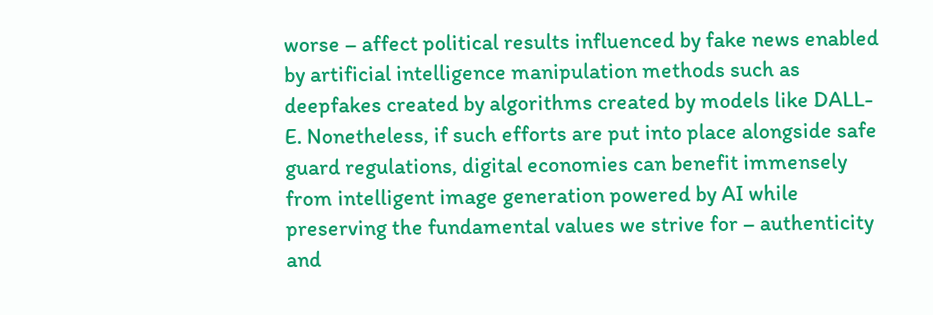worse – affect political results influenced by fake news enabled by artificial intelligence manipulation methods such as deepfakes created by algorithms created by models like DALL-E. Nonetheless, if such efforts are put into place alongside safe guard regulations, digital economies can benefit immensely from intelligent image generation powered by AI while preserving the fundamental values we strive for – authenticity and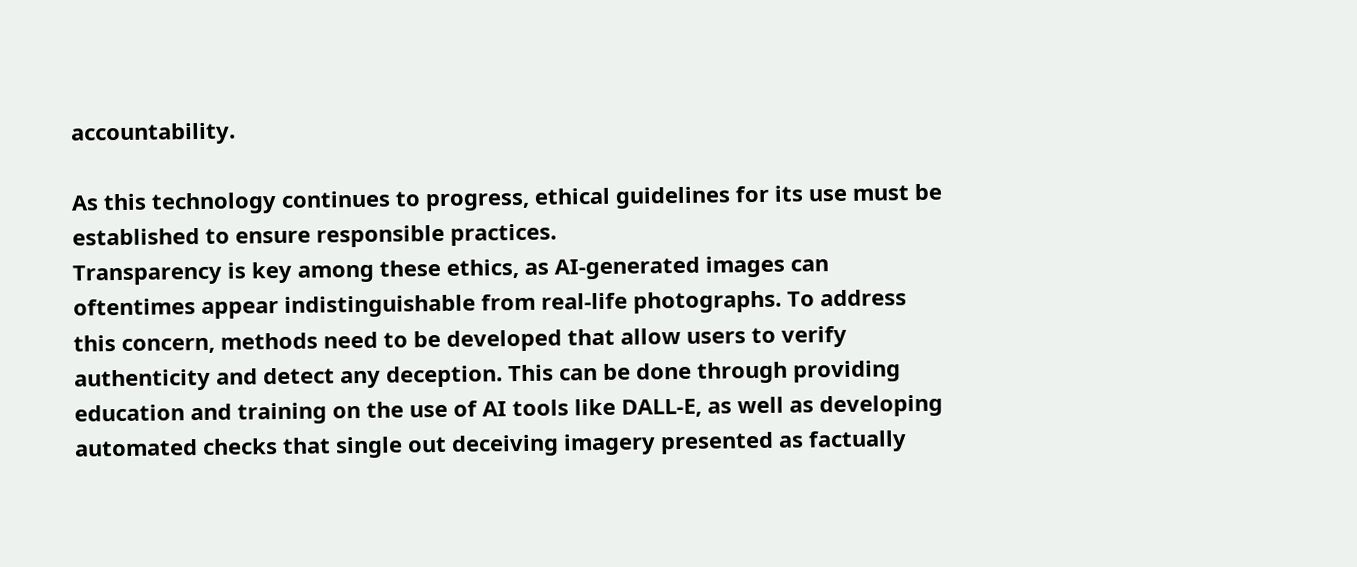accountability.

As this technology continues to progress, ethical guidelines for its use must be established to ensure responsible practices.
Transparency is key among these ethics, as AI-generated images can oftentimes appear indistinguishable from real-life photographs. To address this concern, methods need to be developed that allow users to verify authenticity and detect any deception. This can be done through providing education and training on the use of AI tools like DALL-E, as well as developing automated checks that single out deceiving imagery presented as factually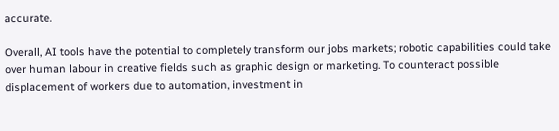accurate.

Overall, AI tools have the potential to completely transform our jobs markets; robotic capabilities could take over human labour in creative fields such as graphic design or marketing. To counteract possible displacement of workers due to automation, investment in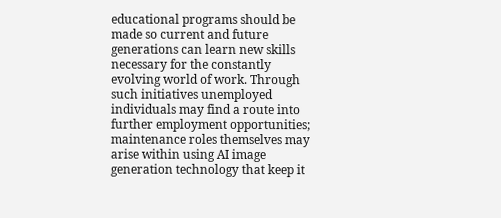educational programs should be made so current and future generations can learn new skills necessary for the constantly evolving world of work. Through such initiatives unemployed individuals may find a route into further employment opportunities; maintenance roles themselves may arise within using AI image generation technology that keep it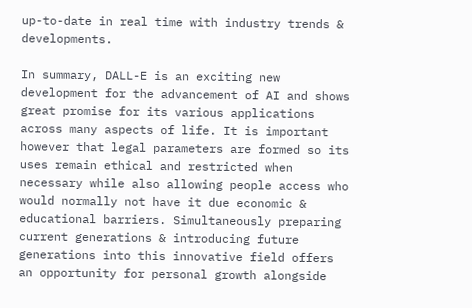up-to-date in real time with industry trends & developments.

In summary, DALL-E is an exciting new development for the advancement of AI and shows great promise for its various applications across many aspects of life. It is important however that legal parameters are formed so its uses remain ethical and restricted when necessary while also allowing people access who would normally not have it due economic & educational barriers. Simultaneously preparing current generations & introducing future generations into this innovative field offers an opportunity for personal growth alongside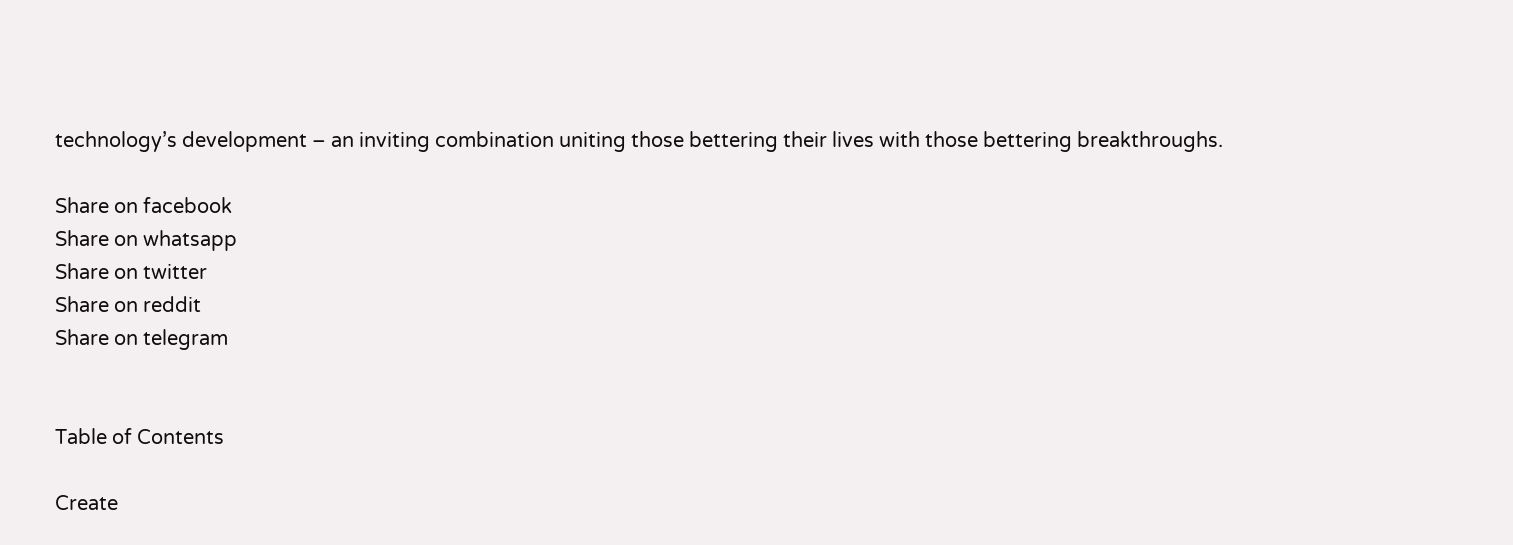technology’s development – an inviting combination uniting those bettering their lives with those bettering breakthroughs.

Share on facebook
Share on whatsapp
Share on twitter
Share on reddit
Share on telegram


Table of Contents

Create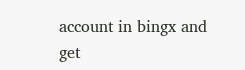account in bingx and get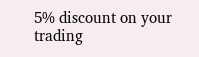5% discount on your trading